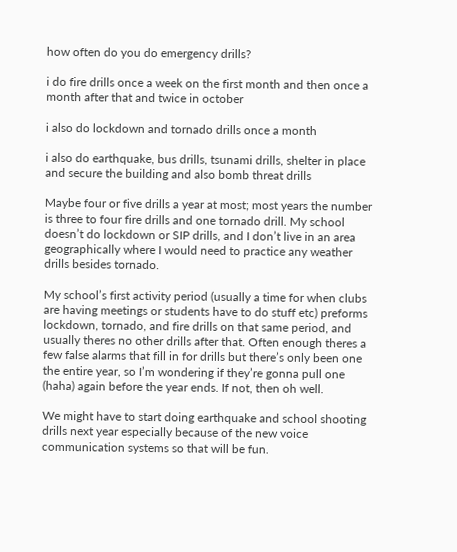how often do you do emergency drills?

i do fire drills once a week on the first month and then once a month after that and twice in october

i also do lockdown and tornado drills once a month

i also do earthquake, bus drills, tsunami drills, shelter in place and secure the building and also bomb threat drills

Maybe four or five drills a year at most; most years the number is three to four fire drills and one tornado drill. My school doesn’t do lockdown or SIP drills, and I don’t live in an area geographically where I would need to practice any weather drills besides tornado.

My school’s first activity period (usually a time for when clubs are having meetings or students have to do stuff etc) preforms lockdown, tornado, and fire drills on that same period, and usually theres no other drills after that. Often enough theres a few false alarms that fill in for drills but there’s only been one the entire year, so I’m wondering if they’re gonna pull one (haha) again before the year ends. If not, then oh well.

We might have to start doing earthquake and school shooting drills next year especially because of the new voice communication systems so that will be fun.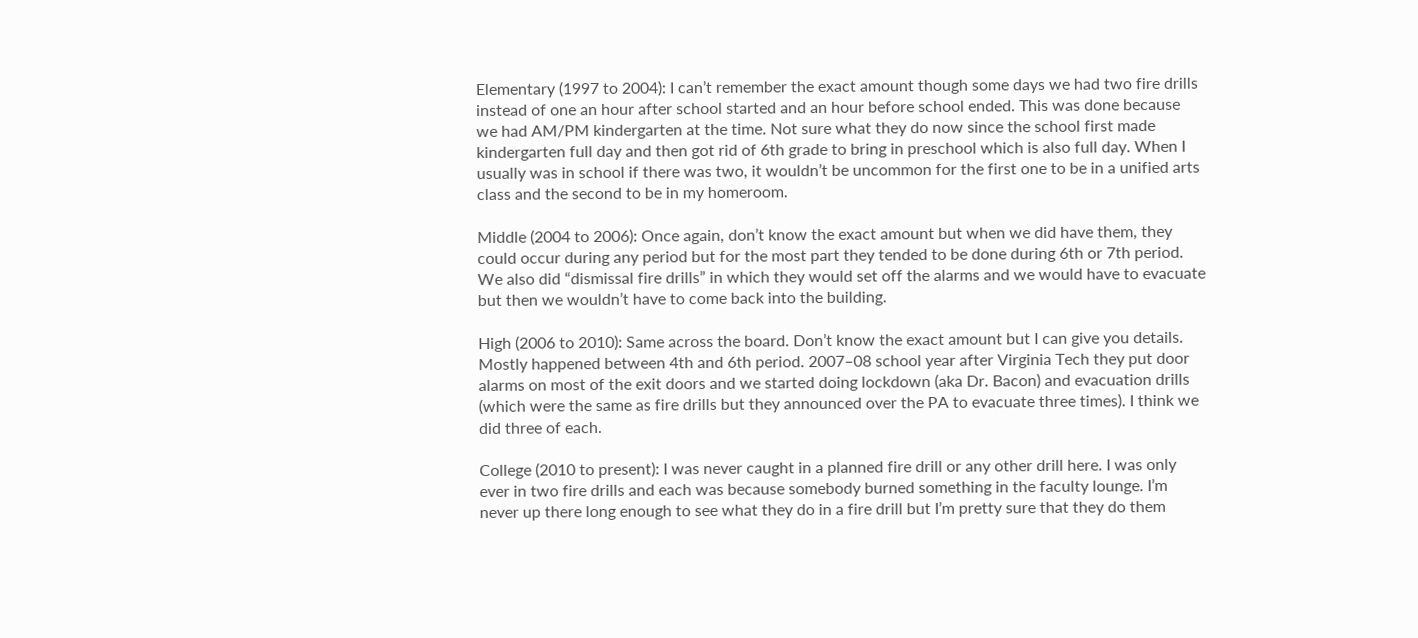Elementary (1997 to 2004): I can’t remember the exact amount though some days we had two fire drills instead of one an hour after school started and an hour before school ended. This was done because we had AM/PM kindergarten at the time. Not sure what they do now since the school first made kindergarten full day and then got rid of 6th grade to bring in preschool which is also full day. When I usually was in school if there was two, it wouldn’t be uncommon for the first one to be in a unified arts class and the second to be in my homeroom.

Middle (2004 to 2006): Once again, don’t know the exact amount but when we did have them, they could occur during any period but for the most part they tended to be done during 6th or 7th period. We also did “dismissal fire drills” in which they would set off the alarms and we would have to evacuate but then we wouldn’t have to come back into the building.

High (2006 to 2010): Same across the board. Don’t know the exact amount but I can give you details. Mostly happened between 4th and 6th period. 2007–08 school year after Virginia Tech they put door alarms on most of the exit doors and we started doing lockdown (aka Dr. Bacon) and evacuation drills (which were the same as fire drills but they announced over the PA to evacuate three times). I think we did three of each.

College (2010 to present): I was never caught in a planned fire drill or any other drill here. I was only ever in two fire drills and each was because somebody burned something in the faculty lounge. I’m never up there long enough to see what they do in a fire drill but I’m pretty sure that they do them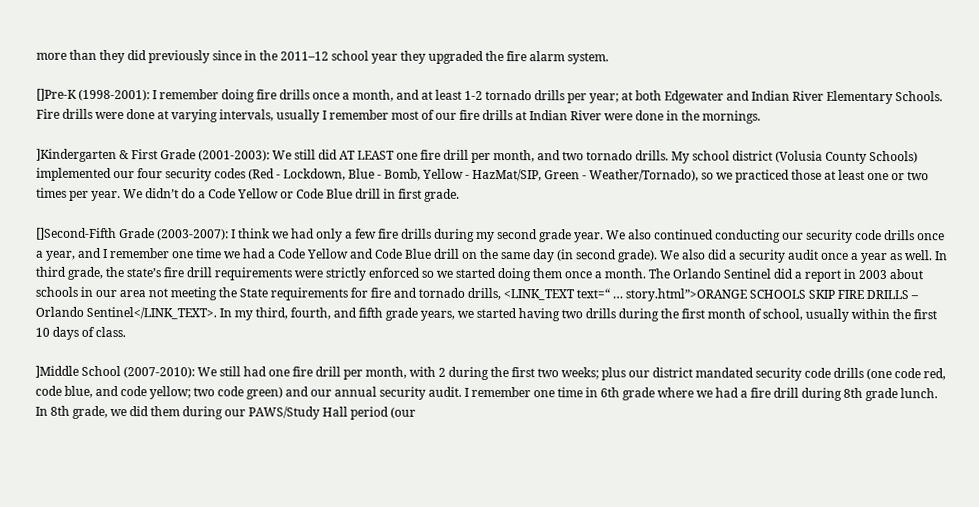more than they did previously since in the 2011–12 school year they upgraded the fire alarm system.

[]Pre-K (1998-2001): I remember doing fire drills once a month, and at least 1-2 tornado drills per year; at both Edgewater and Indian River Elementary Schools. Fire drills were done at varying intervals, usually I remember most of our fire drills at Indian River were done in the mornings.

]Kindergarten & First Grade (2001-2003): We still did AT LEAST one fire drill per month, and two tornado drills. My school district (Volusia County Schools) implemented our four security codes (Red - Lockdown, Blue - Bomb, Yellow - HazMat/SIP, Green - Weather/Tornado), so we practiced those at least one or two times per year. We didn’t do a Code Yellow or Code Blue drill in first grade.

[]Second-Fifth Grade (2003-2007): I think we had only a few fire drills during my second grade year. We also continued conducting our security code drills once a year, and I remember one time we had a Code Yellow and Code Blue drill on the same day (in second grade). We also did a security audit once a year as well. In third grade, the state’s fire drill requirements were strictly enforced so we started doing them once a month. The Orlando Sentinel did a report in 2003 about schools in our area not meeting the State requirements for fire and tornado drills, <LINK_TEXT text=“ … story.html”>ORANGE SCHOOLS SKIP FIRE DRILLS – Orlando Sentinel</LINK_TEXT>. In my third, fourth, and fifth grade years, we started having two drills during the first month of school, usually within the first 10 days of class.

]Middle School (2007-2010): We still had one fire drill per month, with 2 during the first two weeks; plus our district mandated security code drills (one code red, code blue, and code yellow; two code green) and our annual security audit. I remember one time in 6th grade where we had a fire drill during 8th grade lunch. In 8th grade, we did them during our PAWS/Study Hall period (our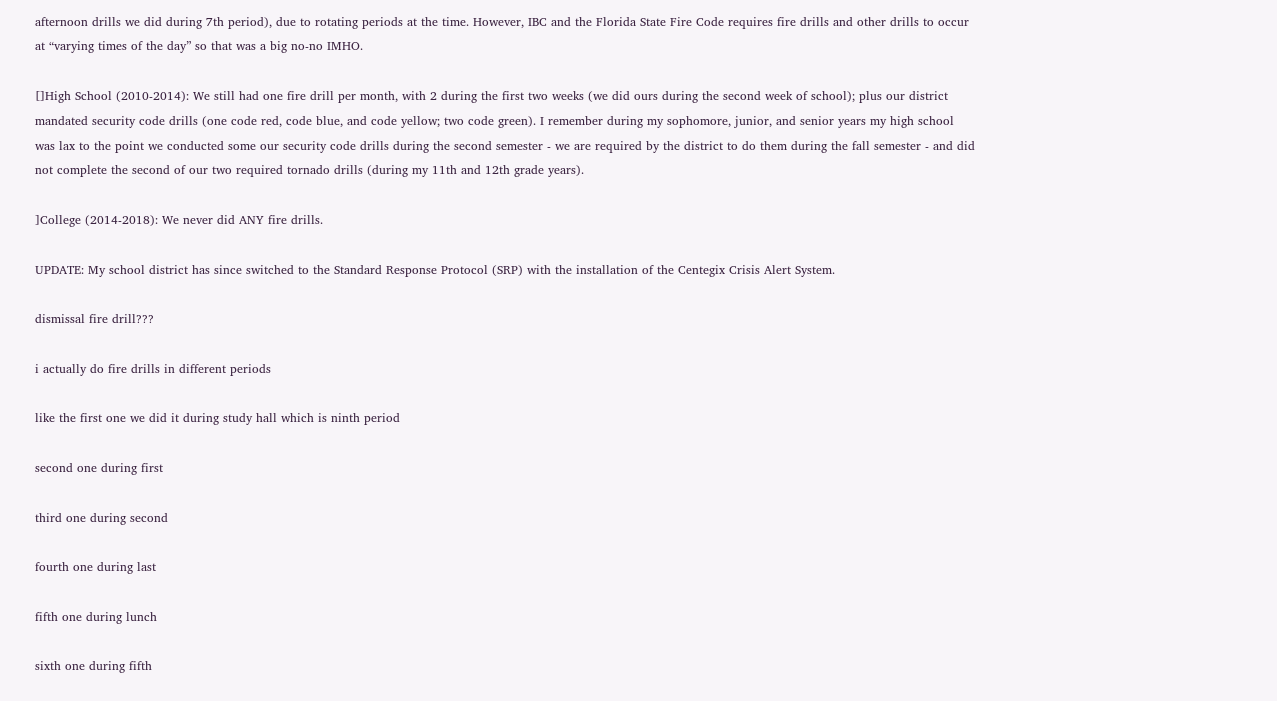afternoon drills we did during 7th period), due to rotating periods at the time. However, IBC and the Florida State Fire Code requires fire drills and other drills to occur at “varying times of the day” so that was a big no-no IMHO.

[]High School (2010-2014): We still had one fire drill per month, with 2 during the first two weeks (we did ours during the second week of school); plus our district mandated security code drills (one code red, code blue, and code yellow; two code green). I remember during my sophomore, junior, and senior years my high school was lax to the point we conducted some our security code drills during the second semester - we are required by the district to do them during the fall semester - and did not complete the second of our two required tornado drills (during my 11th and 12th grade years).

]College (2014-2018): We never did ANY fire drills.

UPDATE: My school district has since switched to the Standard Response Protocol (SRP) with the installation of the Centegix Crisis Alert System.

dismissal fire drill???

i actually do fire drills in different periods

like the first one we did it during study hall which is ninth period

second one during first

third one during second

fourth one during last

fifth one during lunch

sixth one during fifth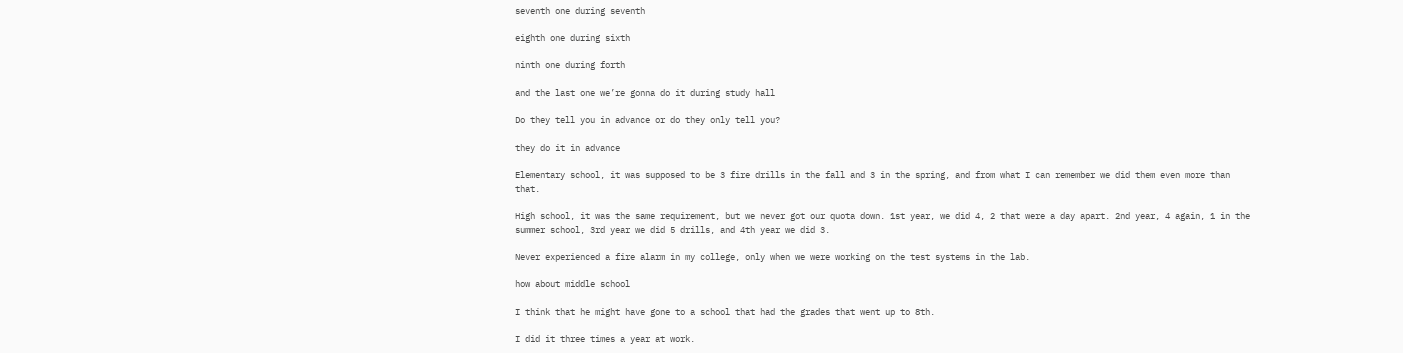seventh one during seventh

eighth one during sixth

ninth one during forth

and the last one we’re gonna do it during study hall

Do they tell you in advance or do they only tell you?

they do it in advance

Elementary school, it was supposed to be 3 fire drills in the fall and 3 in the spring, and from what I can remember we did them even more than that.

High school, it was the same requirement, but we never got our quota down. 1st year, we did 4, 2 that were a day apart. 2nd year, 4 again, 1 in the summer school, 3rd year we did 5 drills, and 4th year we did 3.

Never experienced a fire alarm in my college, only when we were working on the test systems in the lab.

how about middle school

I think that he might have gone to a school that had the grades that went up to 8th.

I did it three times a year at work.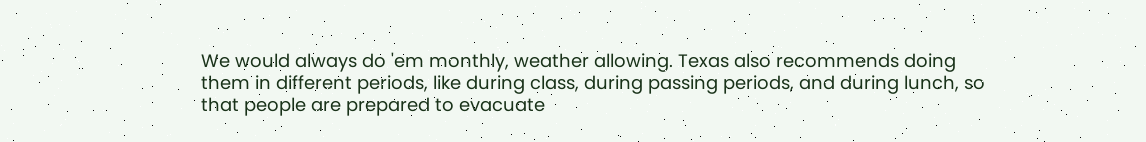We would always do 'em monthly, weather allowing. Texas also recommends doing them in different periods, like during class, during passing periods, and during lunch, so that people are prepared to evacuate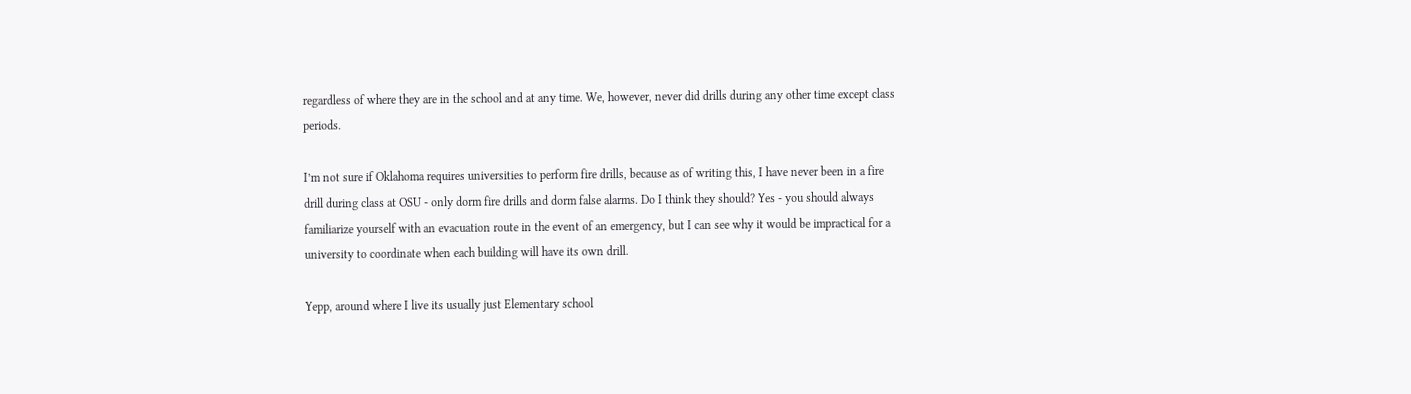regardless of where they are in the school and at any time. We, however, never did drills during any other time except class periods.

I’m not sure if Oklahoma requires universities to perform fire drills, because as of writing this, I have never been in a fire drill during class at OSU - only dorm fire drills and dorm false alarms. Do I think they should? Yes - you should always familiarize yourself with an evacuation route in the event of an emergency, but I can see why it would be impractical for a university to coordinate when each building will have its own drill.

Yepp, around where I live its usually just Elementary school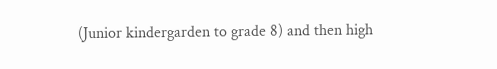(Junior kindergarden to grade 8) and then high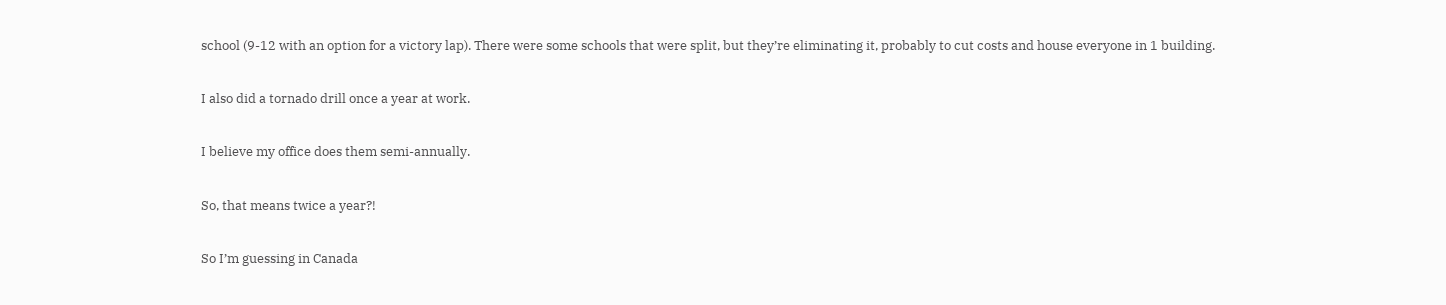school (9-12 with an option for a victory lap). There were some schools that were split, but they’re eliminating it, probably to cut costs and house everyone in 1 building.

I also did a tornado drill once a year at work.

I believe my office does them semi-annually.

So, that means twice a year?!

So I’m guessing in Canada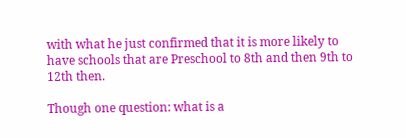with what he just confirmed that it is more likely to have schools that are Preschool to 8th and then 9th to 12th then.

Though one question: what is a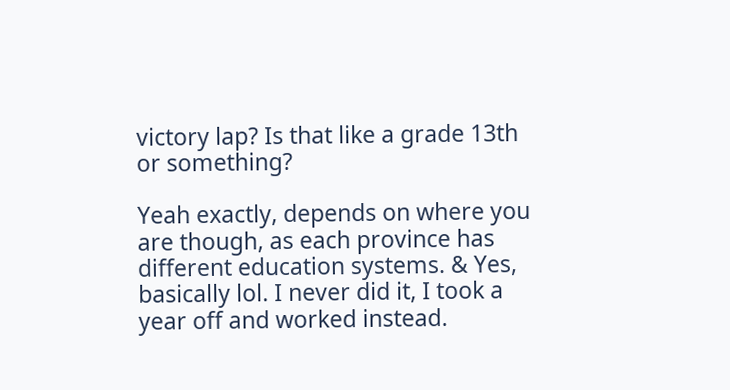victory lap? Is that like a grade 13th or something?

Yeah exactly, depends on where you are though, as each province has different education systems. & Yes, basically lol. I never did it, I took a year off and worked instead.